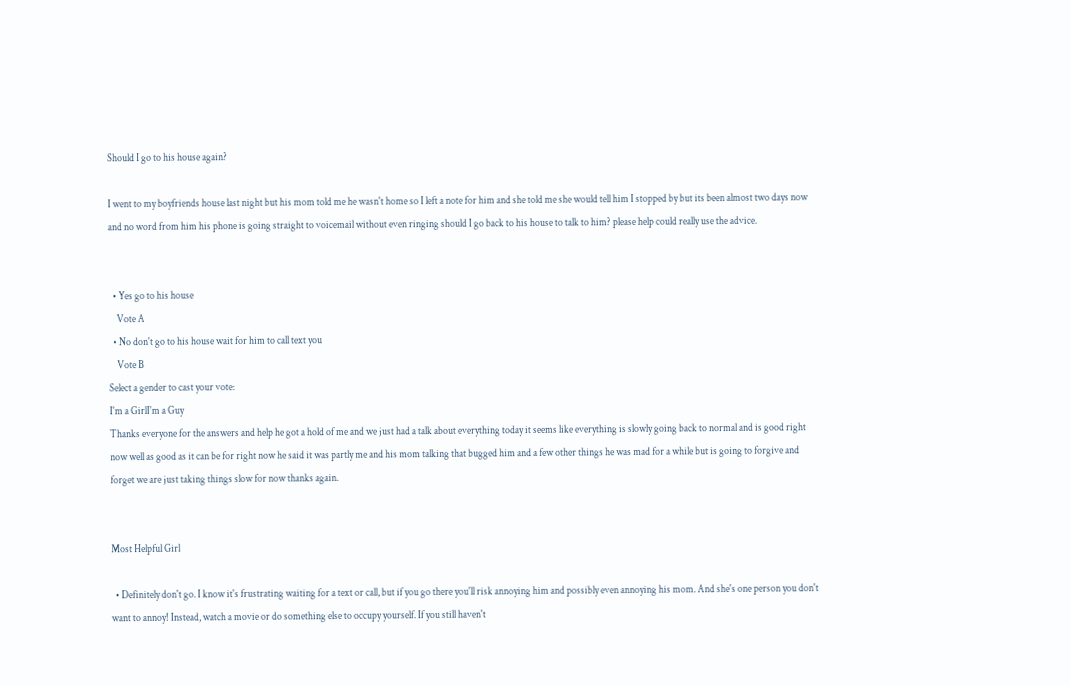Should I go to his house again?

I went to my boyfriends house last night but his mom told me he wasn't home so I left a note for him and she told me she would tell him I stopped by but its been almost two days now and no word from him his phone is going straight to voicemail without even ringing should I go back to his house to talk to him? please help could really use the advice.


  • Yes go to his house
    Vote A
  • No don't go to his house wait for him to call text you
    Vote B
Select a gender to cast your vote:
I'm a GirlI'm a Guy
Thanks everyone for the answers and help he got a hold of me and we just had a talk about everything today it seems like everything is slowly going back to normal and is good right now well as good as it can be for right now he said it was partly me and his mom talking that bugged him and a few other things he was mad for a while but is going to forgive and forget we are just taking things slow for now thanks again.


Most Helpful Girl

  • Definitely don't go. I know it's frustrating waiting for a text or call, but if you go there you'll risk annoying him and possibly even annoying his mom. And she's one person you don't want to annoy! Instead, watch a movie or do something else to occupy yourself. If you still haven't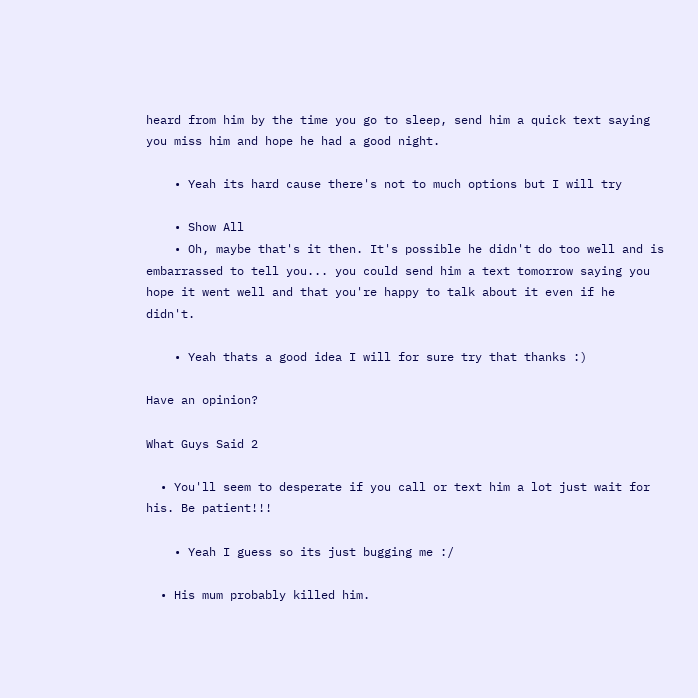heard from him by the time you go to sleep, send him a quick text saying you miss him and hope he had a good night.

    • Yeah its hard cause there's not to much options but I will try

    • Show All
    • Oh, maybe that's it then. It's possible he didn't do too well and is embarrassed to tell you... you could send him a text tomorrow saying you hope it went well and that you're happy to talk about it even if he didn't.

    • Yeah thats a good idea I will for sure try that thanks :)

Have an opinion?

What Guys Said 2

  • You'll seem to desperate if you call or text him a lot just wait for his. Be patient!!!

    • Yeah I guess so its just bugging me :/

  • His mum probably killed him.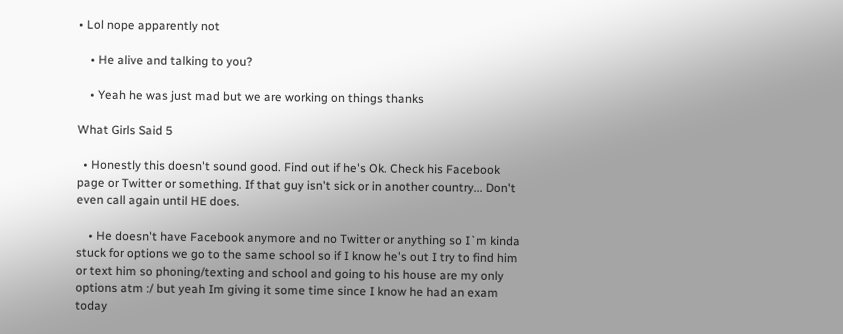• Lol nope apparently not

    • He alive and talking to you?

    • Yeah he was just mad but we are working on things thanks

What Girls Said 5

  • Honestly this doesn't sound good. Find out if he's Ok. Check his Facebook page or Twitter or something. If that guy isn't sick or in another country... Don't even call again until HE does.

    • He doesn't have Facebook anymore and no Twitter or anything so I`m kinda stuck for options we go to the same school so if I know he's out I try to find him or text him so phoning/texting and school and going to his house are my only options atm :/ but yeah Im giving it some time since I know he had an exam today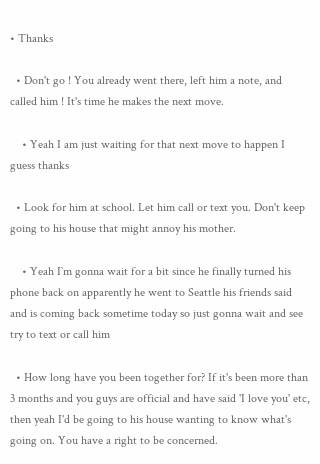• Thanks

  • Don't go ! You already went there, left him a note, and called him ! It's time he makes the next move.

    • Yeah I am just waiting for that next move to happen I guess thanks

  • Look for him at school. Let him call or text you. Don't keep going to his house that might annoy his mother.

    • Yeah I`m gonna wait for a bit since he finally turned his phone back on apparently he went to Seattle his friends said and is coming back sometime today so just gonna wait and see try to text or call him

  • How long have you been together for? If it's been more than 3 months and you guys are official and have said 'I love you' etc, then yeah I'd be going to his house wanting to know what's going on. You have a right to be concerned.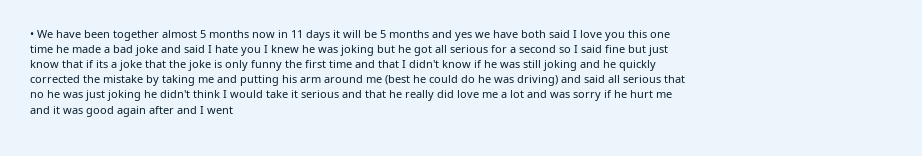• We have been together almost 5 months now in 11 days it will be 5 months and yes we have both said I love you this one time he made a bad joke and said I hate you I knew he was joking but he got all serious for a second so I said fine but just know that if its a joke that the joke is only funny the first time and that I didn't know if he was still joking and he quickly corrected the mistake by taking me and putting his arm around me (best he could do he was driving) and said all serious that no he was just joking he didn't think I would take it serious and that he really did love me a lot and was sorry if he hurt me and it was good again after and I went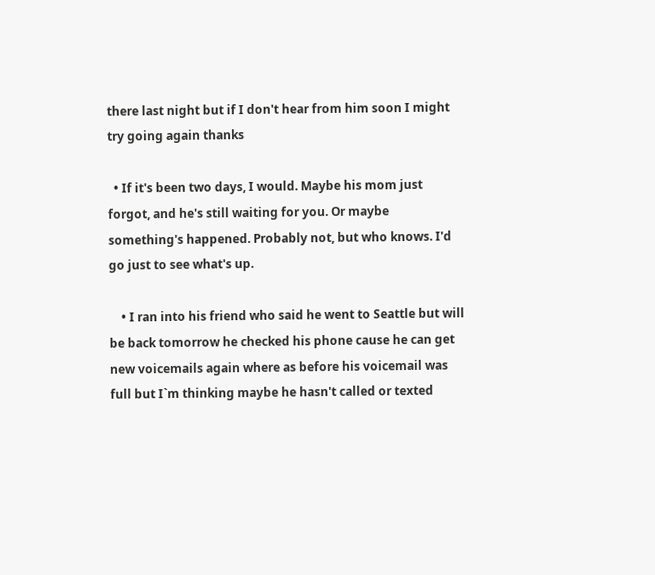there last night but if I don't hear from him soon I might try going again thanks

  • If it's been two days, I would. Maybe his mom just forgot, and he's still waiting for you. Or maybe something's happened. Probably not, but who knows. I'd go just to see what's up.

    • I ran into his friend who said he went to Seattle but will be back tomorrow he checked his phone cause he can get new voicemails again where as before his voicemail was full but I`m thinking maybe he hasn't called or texted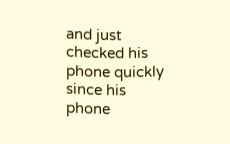and just checked his phone quickly since his phone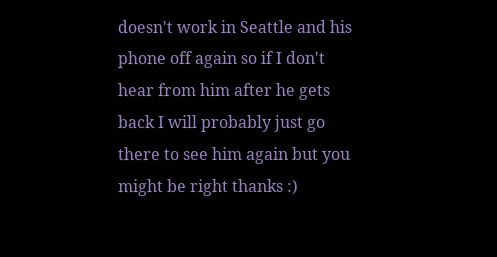doesn't work in Seattle and his phone off again so if I don't hear from him after he gets back I will probably just go there to see him again but you might be right thanks :)